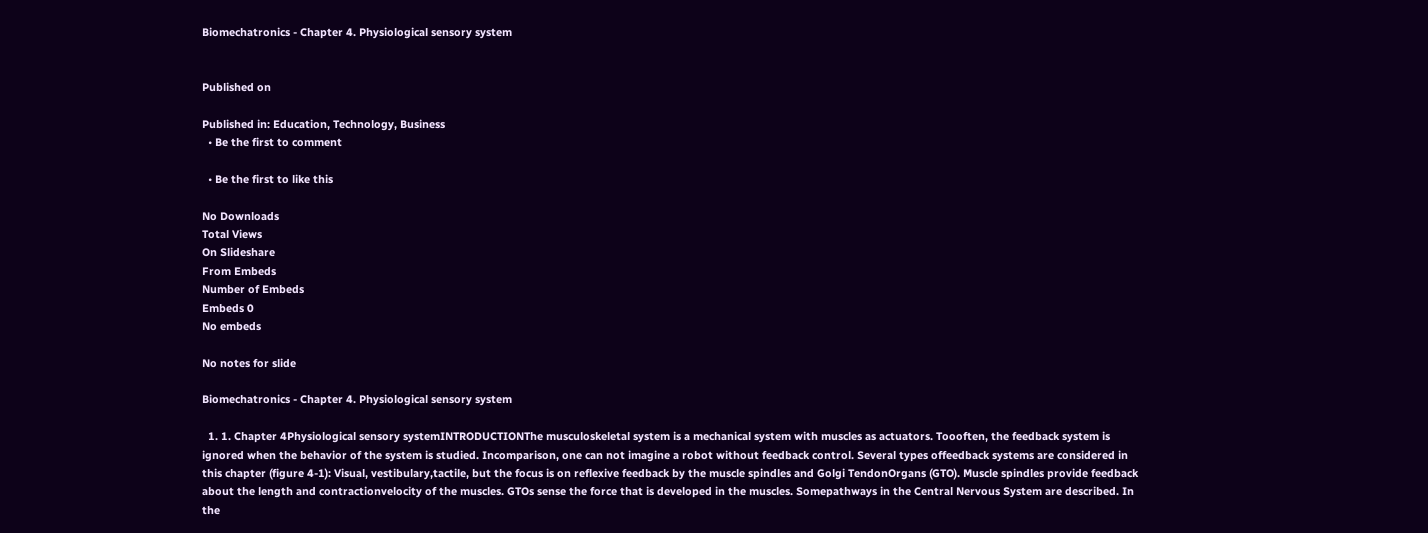Biomechatronics - Chapter 4. Physiological sensory system


Published on

Published in: Education, Technology, Business
  • Be the first to comment

  • Be the first to like this

No Downloads
Total Views
On Slideshare
From Embeds
Number of Embeds
Embeds 0
No embeds

No notes for slide

Biomechatronics - Chapter 4. Physiological sensory system

  1. 1. Chapter 4Physiological sensory systemINTRODUCTIONThe musculoskeletal system is a mechanical system with muscles as actuators. Toooften, the feedback system is ignored when the behavior of the system is studied. Incomparison, one can not imagine a robot without feedback control. Several types offeedback systems are considered in this chapter (figure 4-1): Visual, vestibulary,tactile, but the focus is on reflexive feedback by the muscle spindles and Golgi TendonOrgans (GTO). Muscle spindles provide feedback about the length and contractionvelocity of the muscles. GTOs sense the force that is developed in the muscles. Somepathways in the Central Nervous System are described. In the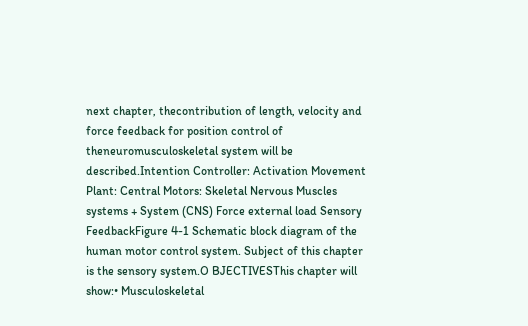next chapter, thecontribution of length, velocity and force feedback for position control of theneuromusculoskeletal system will be described.Intention Controller: Activation Movement Plant: Central Motors: Skeletal Nervous Muscles systems + System (CNS) Force external load Sensory FeedbackFigure 4-1 Schematic block diagram of the human motor control system. Subject of this chapter is the sensory system.O BJECTIVESThis chapter will show:• Musculoskeletal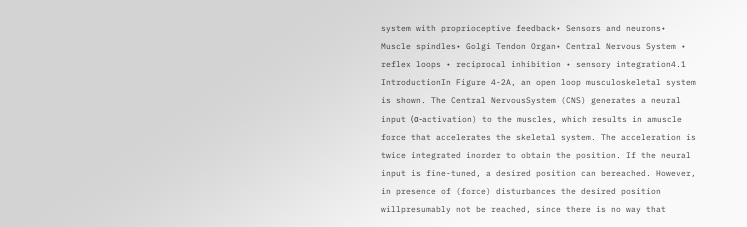system with proprioceptive feedback• Sensors and neurons• Muscle spindles• Golgi Tendon Organ• Central Nervous System • reflex loops • reciprocal inhibition • sensory integration4.1 IntroductionIn Figure 4-2A, an open loop musculoskeletal system is shown. The Central NervousSystem (CNS) generates a neural input (α-activation) to the muscles, which results in amuscle force that accelerates the skeletal system. The acceleration is twice integrated inorder to obtain the position. If the neural input is fine-tuned, a desired position can bereached. However, in presence of (force) disturbances the desired position willpresumably not be reached, since there is no way that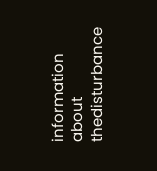information about thedisturbance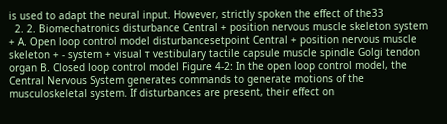is used to adapt the neural input. However, strictly spoken the effect of the33
  2. 2. Biomechatronics disturbance Central + position nervous muscle skeleton system + A. Open loop control model disturbancesetpoint Central + position nervous muscle skeleton + - system + visual τ vestibulary tactile capsule muscle spindle Golgi tendon organ B. Closed loop control model Figure 4-2: In the open loop control model, the Central Nervous System generates commands to generate motions of the musculoskeletal system. If disturbances are present, their effect on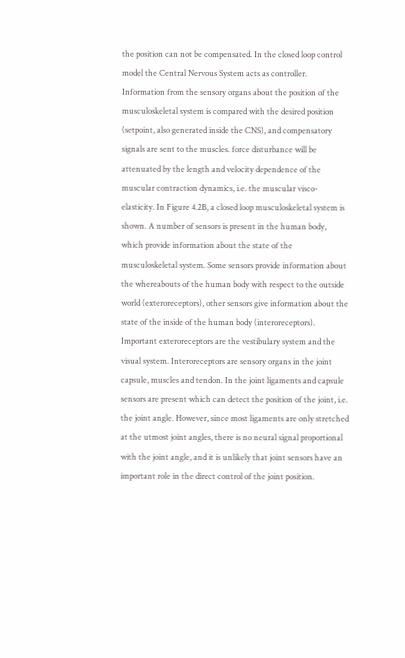the position can not be compensated. In the closed loop control model the Central Nervous System acts as controller. Information from the sensory organs about the position of the musculoskeletal system is compared with the desired position (setpoint, also generated inside the CNS), and compensatory signals are sent to the muscles. force disturbance will be attenuated by the length and velocity dependence of the muscular contraction dynamics, i.e. the muscular visco-elasticity. In Figure 4.2B, a closed loop musculoskeletal system is shown. A number of sensors is present in the human body, which provide information about the state of the musculoskeletal system. Some sensors provide information about the whereabouts of the human body with respect to the outside world (exteroreceptors), other sensors give information about the state of the inside of the human body (interoreceptors). Important exteroreceptors are the vestibulary system and the visual system. Interoreceptors are sensory organs in the joint capsule, muscles and tendon. In the joint ligaments and capsule sensors are present which can detect the position of the joint, i.e. the joint angle. However, since most ligaments are only stretched at the utmost joint angles, there is no neural signal proportional with the joint angle, and it is unlikely that joint sensors have an important role in the direct control of the joint position.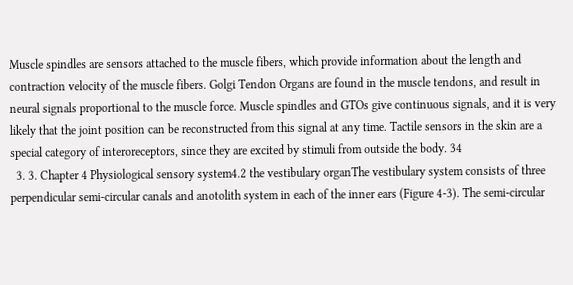Muscle spindles are sensors attached to the muscle fibers, which provide information about the length and contraction velocity of the muscle fibers. Golgi Tendon Organs are found in the muscle tendons, and result in neural signals proportional to the muscle force. Muscle spindles and GTOs give continuous signals, and it is very likely that the joint position can be reconstructed from this signal at any time. Tactile sensors in the skin are a special category of interoreceptors, since they are excited by stimuli from outside the body. 34
  3. 3. Chapter 4 Physiological sensory system4.2 the vestibulary organThe vestibulary system consists of three perpendicular semi-circular canals and anotolith system in each of the inner ears (Figure 4-3). The semi-circular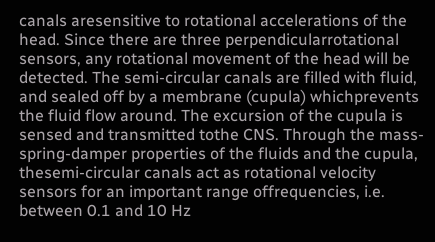canals aresensitive to rotational accelerations of the head. Since there are three perpendicularrotational sensors, any rotational movement of the head will be detected. The semi-circular canals are filled with fluid, and sealed off by a membrane (cupula) whichprevents the fluid flow around. The excursion of the cupula is sensed and transmitted tothe CNS. Through the mass-spring-damper properties of the fluids and the cupula, thesemi-circular canals act as rotational velocity sensors for an important range offrequencies, i.e. between 0.1 and 10 Hz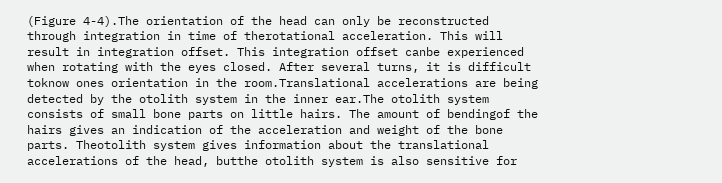(Figure 4-4).The orientation of the head can only be reconstructed through integration in time of therotational acceleration. This will result in integration offset. This integration offset canbe experienced when rotating with the eyes closed. After several turns, it is difficult toknow ones orientation in the room.Translational accelerations are being detected by the otolith system in the inner ear.The otolith system consists of small bone parts on little hairs. The amount of bendingof the hairs gives an indication of the acceleration and weight of the bone parts. Theotolith system gives information about the translational accelerations of the head, butthe otolith system is also sensitive for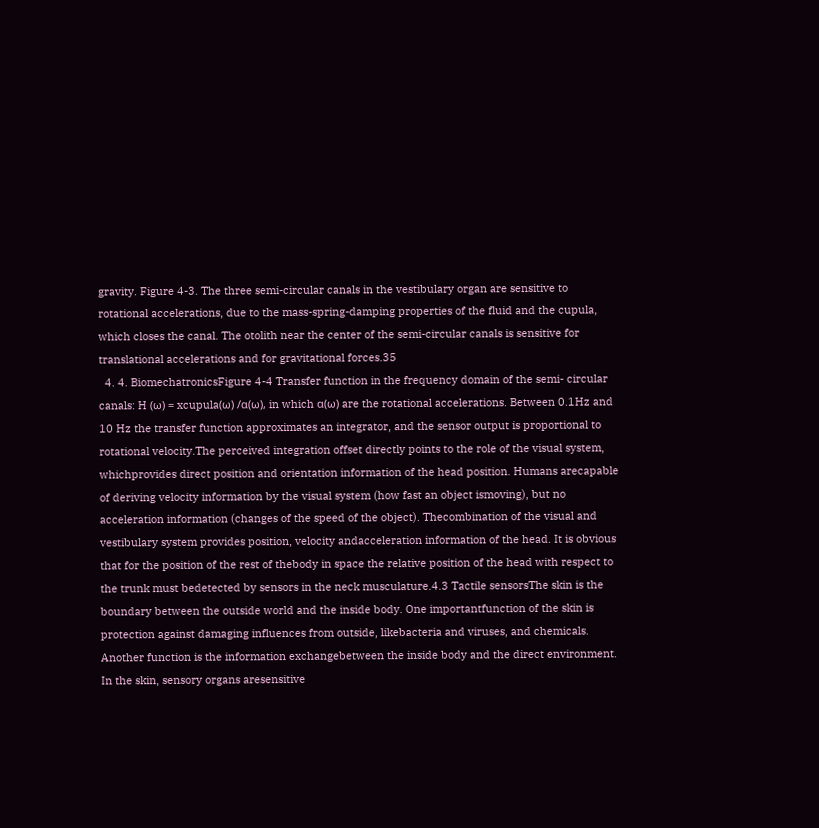gravity. Figure 4-3. The three semi-circular canals in the vestibulary organ are sensitive to rotational accelerations, due to the mass-spring-damping properties of the fluid and the cupula, which closes the canal. The otolith near the center of the semi-circular canals is sensitive for translational accelerations and for gravitational forces.35
  4. 4. BiomechatronicsFigure 4-4 Transfer function in the frequency domain of the semi- circular canals: H (ω) = xcupula(ω) /α(ω), in which α(ω) are the rotational accelerations. Between 0.1Hz and 10 Hz the transfer function approximates an integrator, and the sensor output is proportional to rotational velocity.The perceived integration offset directly points to the role of the visual system, whichprovides direct position and orientation information of the head position. Humans arecapable of deriving velocity information by the visual system (how fast an object ismoving), but no acceleration information (changes of the speed of the object). Thecombination of the visual and vestibulary system provides position, velocity andacceleration information of the head. It is obvious that for the position of the rest of thebody in space the relative position of the head with respect to the trunk must bedetected by sensors in the neck musculature.4.3 Tactile sensorsThe skin is the boundary between the outside world and the inside body. One importantfunction of the skin is protection against damaging influences from outside, likebacteria and viruses, and chemicals. Another function is the information exchangebetween the inside body and the direct environment. In the skin, sensory organs aresensitive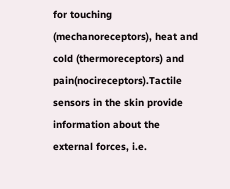for touching (mechanoreceptors), heat and cold (thermoreceptors) and pain(nocireceptors).Tactile sensors in the skin provide information about the external forces, i.e.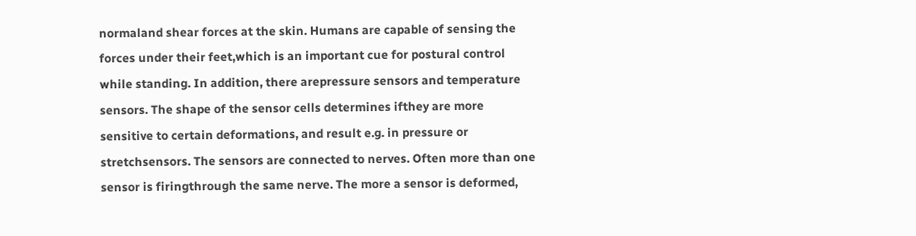normaland shear forces at the skin. Humans are capable of sensing the forces under their feet,which is an important cue for postural control while standing. In addition, there arepressure sensors and temperature sensors. The shape of the sensor cells determines ifthey are more sensitive to certain deformations, and result e.g. in pressure or stretchsensors. The sensors are connected to nerves. Often more than one sensor is firingthrough the same nerve. The more a sensor is deformed,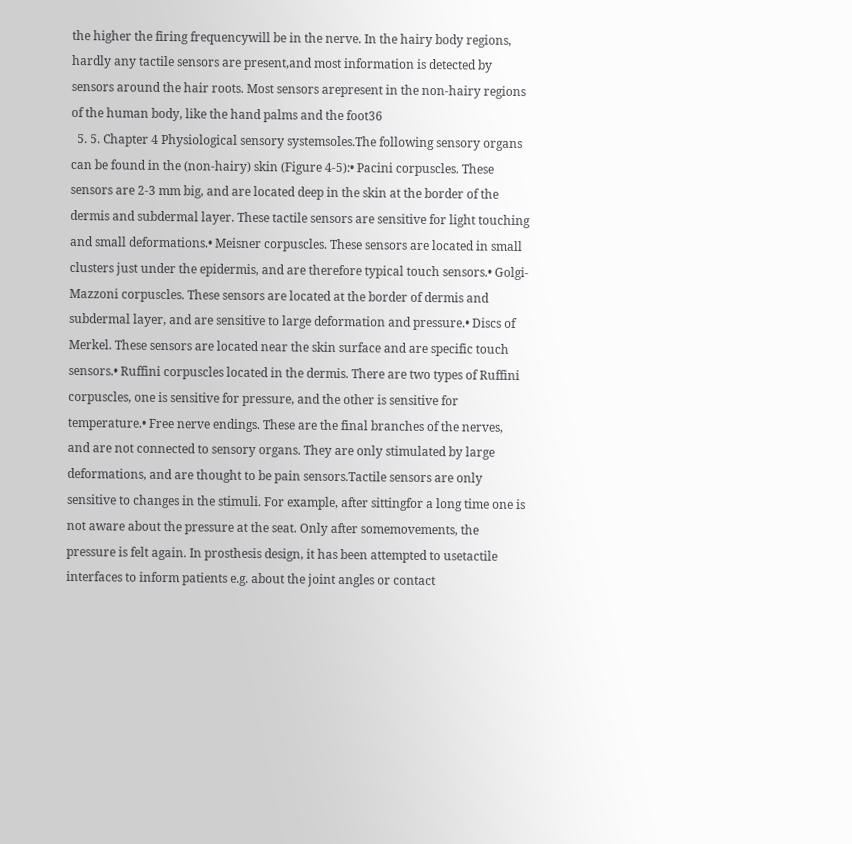the higher the firing frequencywill be in the nerve. In the hairy body regions, hardly any tactile sensors are present,and most information is detected by sensors around the hair roots. Most sensors arepresent in the non-hairy regions of the human body, like the hand palms and the foot36
  5. 5. Chapter 4 Physiological sensory systemsoles.The following sensory organs can be found in the (non-hairy) skin (Figure 4-5):• Pacini corpuscles. These sensors are 2-3 mm big, and are located deep in the skin at the border of the dermis and subdermal layer. These tactile sensors are sensitive for light touching and small deformations.• Meisner corpuscles. These sensors are located in small clusters just under the epidermis, and are therefore typical touch sensors.• Golgi-Mazzoni corpuscles. These sensors are located at the border of dermis and subdermal layer, and are sensitive to large deformation and pressure.• Discs of Merkel. These sensors are located near the skin surface and are specific touch sensors.• Ruffini corpuscles located in the dermis. There are two types of Ruffini corpuscles, one is sensitive for pressure, and the other is sensitive for temperature.• Free nerve endings. These are the final branches of the nerves, and are not connected to sensory organs. They are only stimulated by large deformations, and are thought to be pain sensors.Tactile sensors are only sensitive to changes in the stimuli. For example, after sittingfor a long time one is not aware about the pressure at the seat. Only after somemovements, the pressure is felt again. In prosthesis design, it has been attempted to usetactile interfaces to inform patients e.g. about the joint angles or contact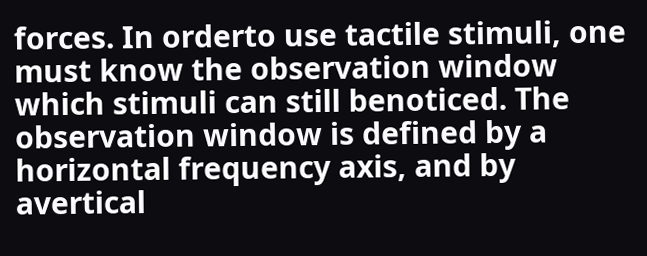forces. In orderto use tactile stimuli, one must know the observation window which stimuli can still benoticed. The observation window is defined by a horizontal frequency axis, and by avertical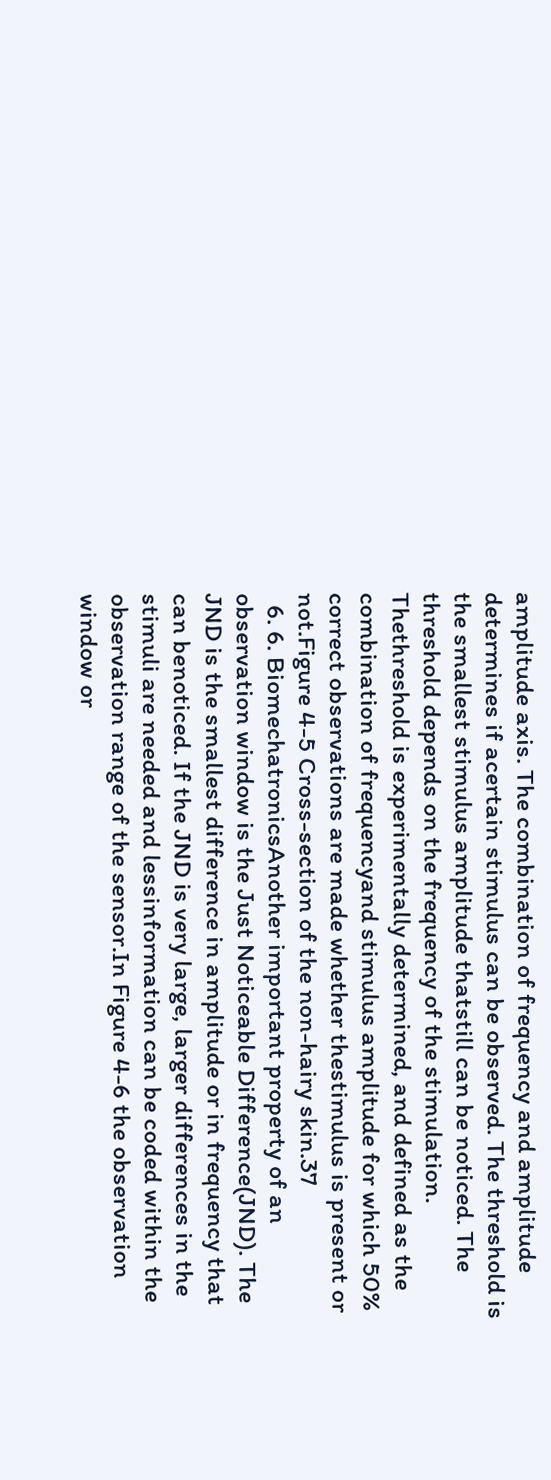amplitude axis. The combination of frequency and amplitude determines if acertain stimulus can be observed. The threshold is the smallest stimulus amplitude thatstill can be noticed. The threshold depends on the frequency of the stimulation. Thethreshold is experimentally determined, and defined as the combination of frequencyand stimulus amplitude for which 50% correct observations are made whether thestimulus is present or not.Figure 4-5 Cross-section of the non-hairy skin.37
  6. 6. BiomechatronicsAnother important property of an observation window is the Just Noticeable Difference(JND). The JND is the smallest difference in amplitude or in frequency that can benoticed. If the JND is very large, larger differences in the stimuli are needed and lessinformation can be coded within the observation range of the sensor.In Figure 4-6 the observation window or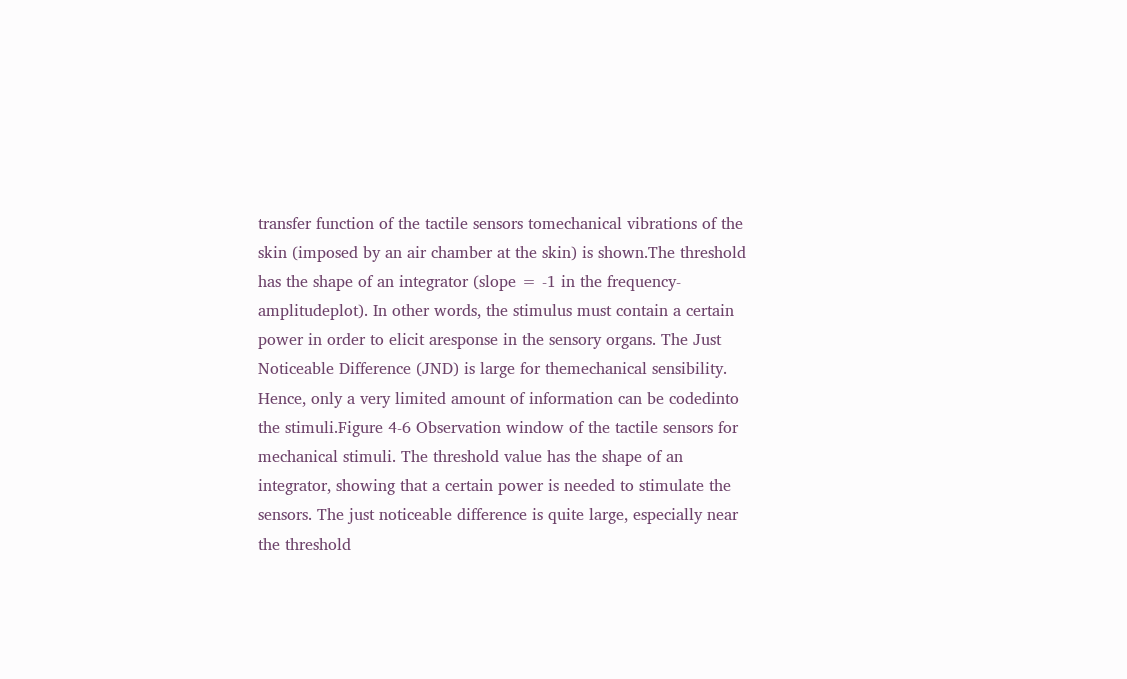transfer function of the tactile sensors tomechanical vibrations of the skin (imposed by an air chamber at the skin) is shown.The threshold has the shape of an integrator (slope = -1 in the frequency-amplitudeplot). In other words, the stimulus must contain a certain power in order to elicit aresponse in the sensory organs. The Just Noticeable Difference (JND) is large for themechanical sensibility. Hence, only a very limited amount of information can be codedinto the stimuli.Figure 4-6 Observation window of the tactile sensors for mechanical stimuli. The threshold value has the shape of an integrator, showing that a certain power is needed to stimulate the sensors. The just noticeable difference is quite large, especially near the threshold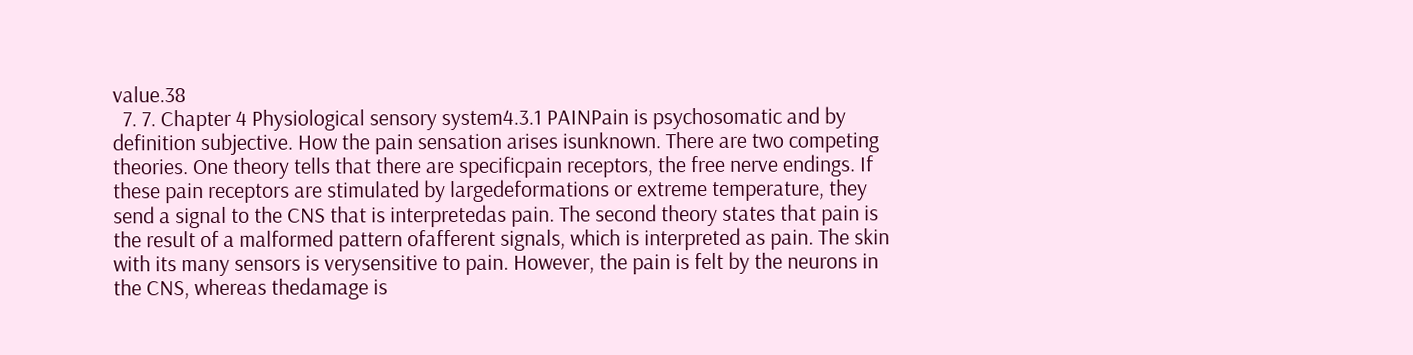value.38
  7. 7. Chapter 4 Physiological sensory system4.3.1 PAINPain is psychosomatic and by definition subjective. How the pain sensation arises isunknown. There are two competing theories. One theory tells that there are specificpain receptors, the free nerve endings. If these pain receptors are stimulated by largedeformations or extreme temperature, they send a signal to the CNS that is interpretedas pain. The second theory states that pain is the result of a malformed pattern ofafferent signals, which is interpreted as pain. The skin with its many sensors is verysensitive to pain. However, the pain is felt by the neurons in the CNS, whereas thedamage is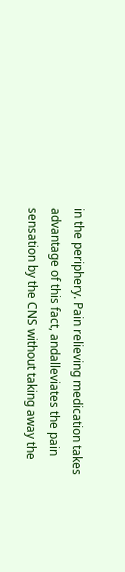in the periphery. Pain relieving medication takes advantage of this fact, andalleviates the pain sensation by the CNS without taking away the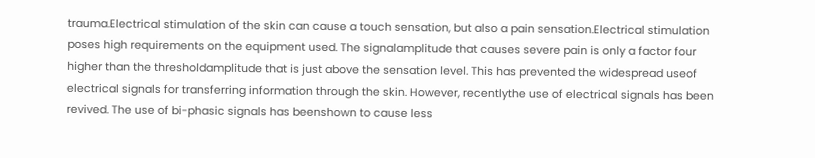trauma.Electrical stimulation of the skin can cause a touch sensation, but also a pain sensation.Electrical stimulation poses high requirements on the equipment used. The signalamplitude that causes severe pain is only a factor four higher than the thresholdamplitude that is just above the sensation level. This has prevented the widespread useof electrical signals for transferring information through the skin. However, recentlythe use of electrical signals has been revived. The use of bi-phasic signals has beenshown to cause less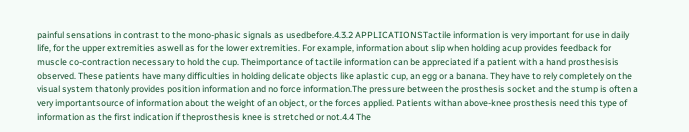painful sensations in contrast to the mono-phasic signals as usedbefore.4.3.2 APPLICATIONSTactile information is very important for use in daily life, for the upper extremities aswell as for the lower extremities. For example, information about slip when holding acup provides feedback for muscle co-contraction necessary to hold the cup. Theimportance of tactile information can be appreciated if a patient with a hand prosthesisis observed. These patients have many difficulties in holding delicate objects like aplastic cup, an egg or a banana. They have to rely completely on the visual system thatonly provides position information and no force information.The pressure between the prosthesis socket and the stump is often a very importantsource of information about the weight of an object, or the forces applied. Patients withan above-knee prosthesis need this type of information as the first indication if theprosthesis knee is stretched or not.4.4 The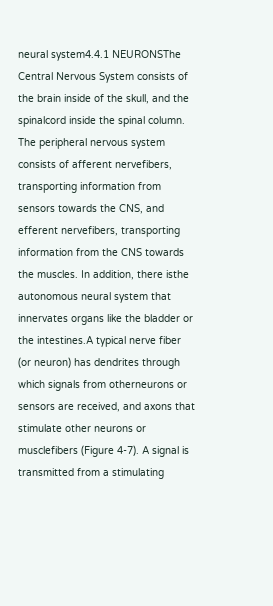neural system4.4.1 NEURONSThe Central Nervous System consists of the brain inside of the skull, and the spinalcord inside the spinal column. The peripheral nervous system consists of afferent nervefibers, transporting information from sensors towards the CNS, and efferent nervefibers, transporting information from the CNS towards the muscles. In addition, there isthe autonomous neural system that innervates organs like the bladder or the intestines.A typical nerve fiber (or neuron) has dendrites through which signals from otherneurons or sensors are received, and axons that stimulate other neurons or musclefibers (Figure 4-7). A signal is transmitted from a stimulating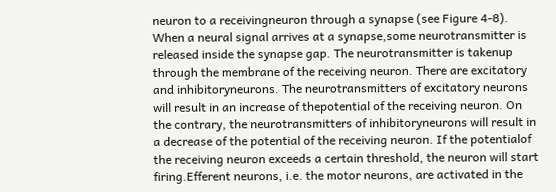neuron to a receivingneuron through a synapse (see Figure 4-8). When a neural signal arrives at a synapse,some neurotransmitter is released inside the synapse gap. The neurotransmitter is takenup through the membrane of the receiving neuron. There are excitatory and inhibitoryneurons. The neurotransmitters of excitatory neurons will result in an increase of thepotential of the receiving neuron. On the contrary, the neurotransmitters of inhibitoryneurons will result in a decrease of the potential of the receiving neuron. If the potentialof the receiving neuron exceeds a certain threshold, the neuron will start firing.Efferent neurons, i.e. the motor neurons, are activated in the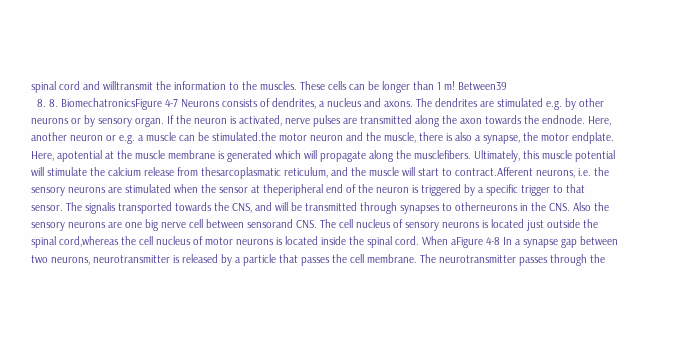spinal cord and willtransmit the information to the muscles. These cells can be longer than 1 m! Between39
  8. 8. BiomechatronicsFigure 4-7 Neurons consists of dendrites, a nucleus and axons. The dendrites are stimulated e.g. by other neurons or by sensory organ. If the neuron is activated, nerve pulses are transmitted along the axon towards the endnode. Here, another neuron or e.g. a muscle can be stimulated.the motor neuron and the muscle, there is also a synapse, the motor endplate. Here, apotential at the muscle membrane is generated which will propagate along the musclefibers. Ultimately, this muscle potential will stimulate the calcium release from thesarcoplasmatic reticulum, and the muscle will start to contract.Afferent neurons, i.e. the sensory neurons are stimulated when the sensor at theperipheral end of the neuron is triggered by a specific trigger to that sensor. The signalis transported towards the CNS, and will be transmitted through synapses to otherneurons in the CNS. Also the sensory neurons are one big nerve cell between sensorand CNS. The cell nucleus of sensory neurons is located just outside the spinal cord,whereas the cell nucleus of motor neurons is located inside the spinal cord. When aFigure 4-8 In a synapse gap between two neurons, neurotransmitter is released by a particle that passes the cell membrane. The neurotransmitter passes through the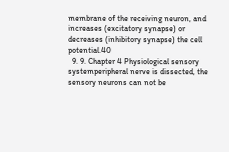membrane of the receiving neuron, and increases (excitatory synapse) or decreases (inhibitory synapse) the cell potential.40
  9. 9. Chapter 4 Physiological sensory systemperipheral nerve is dissected, the sensory neurons can not be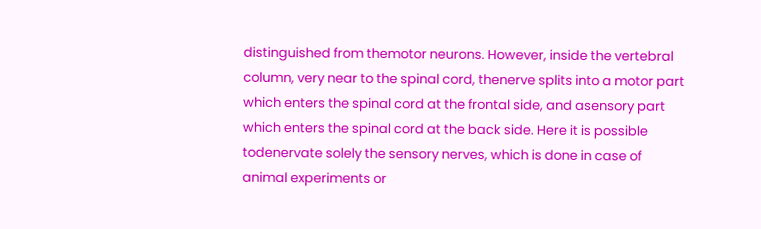distinguished from themotor neurons. However, inside the vertebral column, very near to the spinal cord, thenerve splits into a motor part which enters the spinal cord at the frontal side, and asensory part which enters the spinal cord at the back side. Here it is possible todenervate solely the sensory nerves, which is done in case of animal experiments or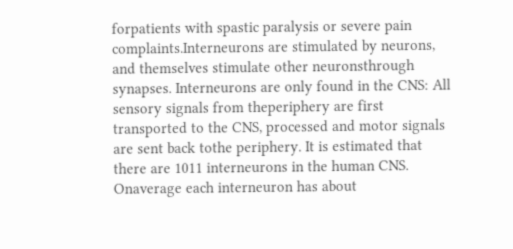forpatients with spastic paralysis or severe pain complaints.Interneurons are stimulated by neurons, and themselves stimulate other neuronsthrough synapses. Interneurons are only found in the CNS: All sensory signals from theperiphery are first transported to the CNS, processed and motor signals are sent back tothe periphery. It is estimated that there are 1011 interneurons in the human CNS. Onaverage each interneuron has about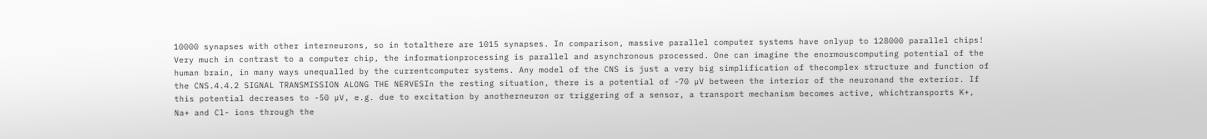10000 synapses with other interneurons, so in totalthere are 1015 synapses. In comparison, massive parallel computer systems have onlyup to 128000 parallel chips! Very much in contrast to a computer chip, the informationprocessing is parallel and asynchronous processed. One can imagine the enormouscomputing potential of the human brain, in many ways unequalled by the currentcomputer systems. Any model of the CNS is just a very big simplification of thecomplex structure and function of the CNS.4.4.2 SIGNAL TRANSMISSION ALONG THE NERVESIn the resting situation, there is a potential of -70 µV between the interior of the neuronand the exterior. If this potential decreases to -50 µV, e.g. due to excitation by anotherneuron or triggering of a sensor, a transport mechanism becomes active, whichtransports K+, Na+ and Cl- ions through the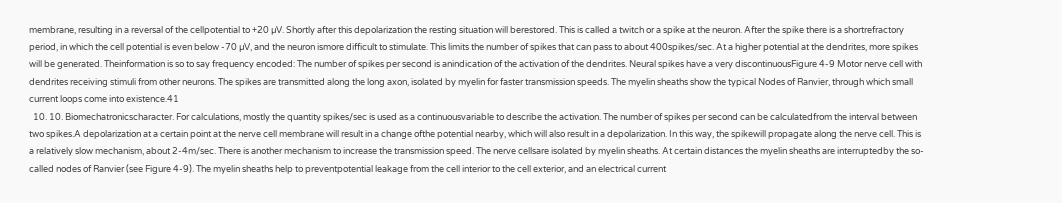membrane, resulting in a reversal of the cellpotential to +20 µV. Shortly after this depolarization the resting situation will berestored. This is called a twitch or a spike at the neuron. After the spike there is a shortrefractory period, in which the cell potential is even below -70 µV, and the neuron ismore difficult to stimulate. This limits the number of spikes that can pass to about 400spikes/sec. At a higher potential at the dendrites, more spikes will be generated. Theinformation is so to say frequency encoded: The number of spikes per second is anindication of the activation of the dendrites. Neural spikes have a very discontinuousFigure 4-9 Motor nerve cell with dendrites receiving stimuli from other neurons. The spikes are transmitted along the long axon, isolated by myelin for faster transmission speeds. The myelin sheaths show the typical Nodes of Ranvier, through which small current loops come into existence.41
  10. 10. Biomechatronicscharacter. For calculations, mostly the quantity spikes/sec is used as a continuousvariable to describe the activation. The number of spikes per second can be calculatedfrom the interval between two spikes.A depolarization at a certain point at the nerve cell membrane will result in a change ofthe potential nearby, which will also result in a depolarization. In this way, the spikewill propagate along the nerve cell. This is a relatively slow mechanism, about 2-4m/sec. There is another mechanism to increase the transmission speed. The nerve cellsare isolated by myelin sheaths. At certain distances the myelin sheaths are interruptedby the so-called nodes of Ranvier (see Figure 4-9). The myelin sheaths help to preventpotential leakage from the cell interior to the cell exterior, and an electrical current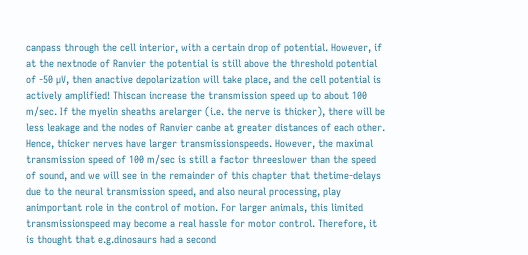canpass through the cell interior, with a certain drop of potential. However, if at the nextnode of Ranvier the potential is still above the threshold potential of -50 µV, then anactive depolarization will take place, and the cell potential is actively amplified! Thiscan increase the transmission speed up to about 100 m/sec. If the myelin sheaths arelarger (i.e. the nerve is thicker), there will be less leakage and the nodes of Ranvier canbe at greater distances of each other. Hence, thicker nerves have larger transmissionspeeds. However, the maximal transmission speed of 100 m/sec is still a factor threeslower than the speed of sound, and we will see in the remainder of this chapter that thetime-delays due to the neural transmission speed, and also neural processing, play animportant role in the control of motion. For larger animals, this limited transmissionspeed may become a real hassle for motor control. Therefore, it is thought that e.g.dinosaurs had a second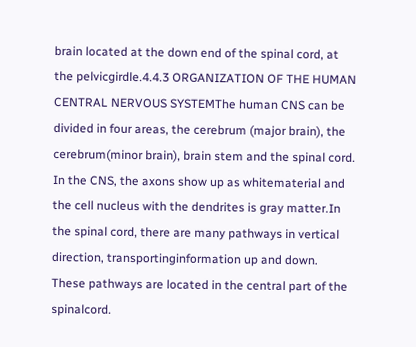brain located at the down end of the spinal cord, at the pelvicgirdle.4.4.3 ORGANIZATION OF THE HUMAN CENTRAL NERVOUS SYSTEMThe human CNS can be divided in four areas, the cerebrum (major brain), the cerebrum(minor brain), brain stem and the spinal cord. In the CNS, the axons show up as whitematerial and the cell nucleus with the dendrites is gray matter.In the spinal cord, there are many pathways in vertical direction, transportinginformation up and down. These pathways are located in the central part of the spinalcord.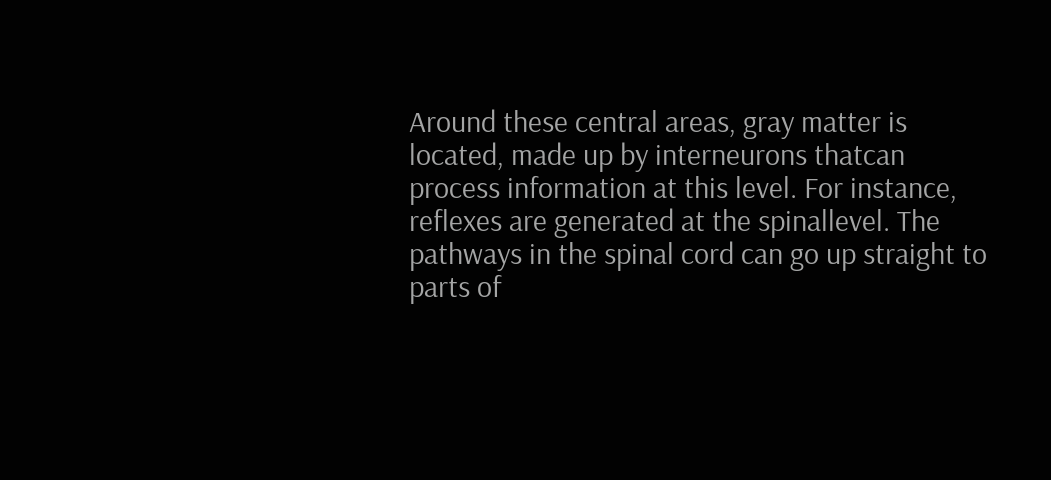Around these central areas, gray matter is located, made up by interneurons thatcan process information at this level. For instance, reflexes are generated at the spinallevel. The pathways in the spinal cord can go up straight to parts of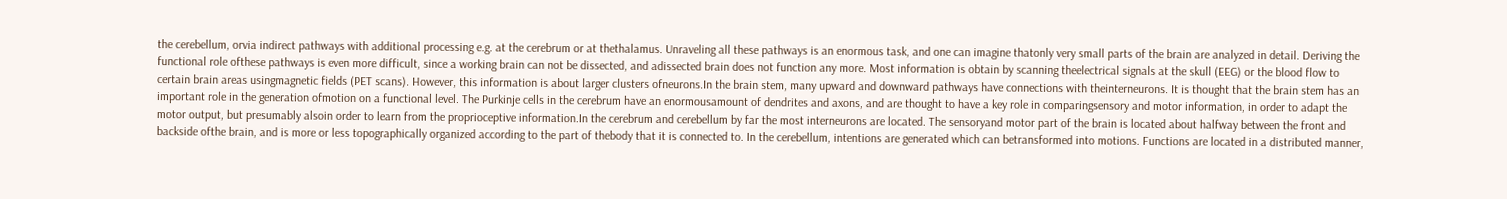the cerebellum, orvia indirect pathways with additional processing e.g. at the cerebrum or at thethalamus. Unraveling all these pathways is an enormous task, and one can imagine thatonly very small parts of the brain are analyzed in detail. Deriving the functional role ofthese pathways is even more difficult, since a working brain can not be dissected, and adissected brain does not function any more. Most information is obtain by scanning theelectrical signals at the skull (EEG) or the blood flow to certain brain areas usingmagnetic fields (PET scans). However, this information is about larger clusters ofneurons.In the brain stem, many upward and downward pathways have connections with theinterneurons. It is thought that the brain stem has an important role in the generation ofmotion on a functional level. The Purkinje cells in the cerebrum have an enormousamount of dendrites and axons, and are thought to have a key role in comparingsensory and motor information, in order to adapt the motor output, but presumably alsoin order to learn from the proprioceptive information.In the cerebrum and cerebellum by far the most interneurons are located. The sensoryand motor part of the brain is located about halfway between the front and backside ofthe brain, and is more or less topographically organized according to the part of thebody that it is connected to. In the cerebellum, intentions are generated which can betransformed into motions. Functions are located in a distributed manner,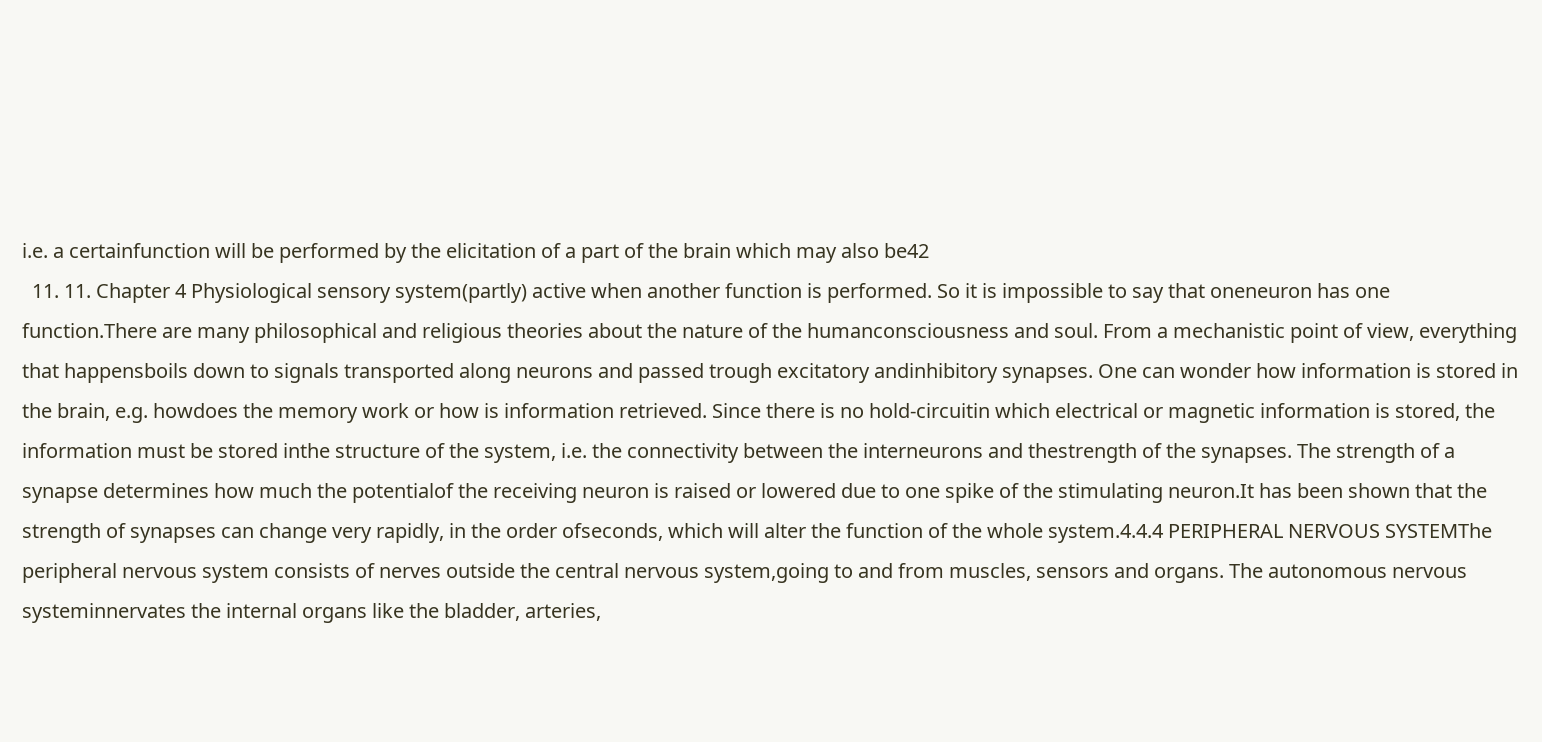i.e. a certainfunction will be performed by the elicitation of a part of the brain which may also be42
  11. 11. Chapter 4 Physiological sensory system(partly) active when another function is performed. So it is impossible to say that oneneuron has one function.There are many philosophical and religious theories about the nature of the humanconsciousness and soul. From a mechanistic point of view, everything that happensboils down to signals transported along neurons and passed trough excitatory andinhibitory synapses. One can wonder how information is stored in the brain, e.g. howdoes the memory work or how is information retrieved. Since there is no hold-circuitin which electrical or magnetic information is stored, the information must be stored inthe structure of the system, i.e. the connectivity between the interneurons and thestrength of the synapses. The strength of a synapse determines how much the potentialof the receiving neuron is raised or lowered due to one spike of the stimulating neuron.It has been shown that the strength of synapses can change very rapidly, in the order ofseconds, which will alter the function of the whole system.4.4.4 PERIPHERAL NERVOUS SYSTEMThe peripheral nervous system consists of nerves outside the central nervous system,going to and from muscles, sensors and organs. The autonomous nervous systeminnervates the internal organs like the bladder, arteries,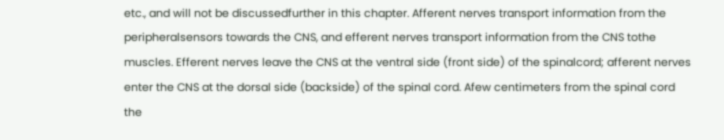etc., and will not be discussedfurther in this chapter. Afferent nerves transport information from the peripheralsensors towards the CNS, and efferent nerves transport information from the CNS tothe muscles. Efferent nerves leave the CNS at the ventral side (front side) of the spinalcord; afferent nerves enter the CNS at the dorsal side (backside) of the spinal cord. Afew centimeters from the spinal cord the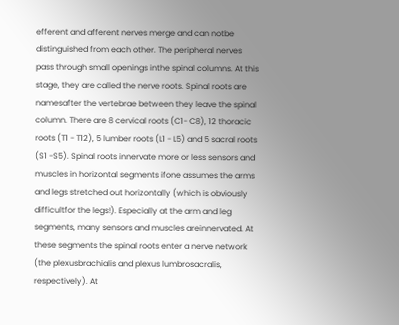efferent and afferent nerves merge and can notbe distinguished from each other. The peripheral nerves pass through small openings inthe spinal columns. At this stage, they are called the nerve roots. Spinal roots are namesafter the vertebrae between they leave the spinal column. There are 8 cervical roots (C1- C8), 12 thoracic roots (T1 - T12), 5 lumber roots (L1 - L5) and 5 sacral roots (S1 -S5). Spinal roots innervate more or less sensors and muscles in horizontal segments ifone assumes the arms and legs stretched out horizontally (which is obviously difficultfor the legs!). Especially at the arm and leg segments, many sensors and muscles areinnervated. At these segments the spinal roots enter a nerve network (the plexusbrachialis and plexus lumbrosacralis, respectively). At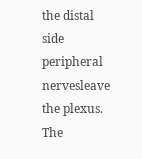the distal side peripheral nervesleave the plexus. The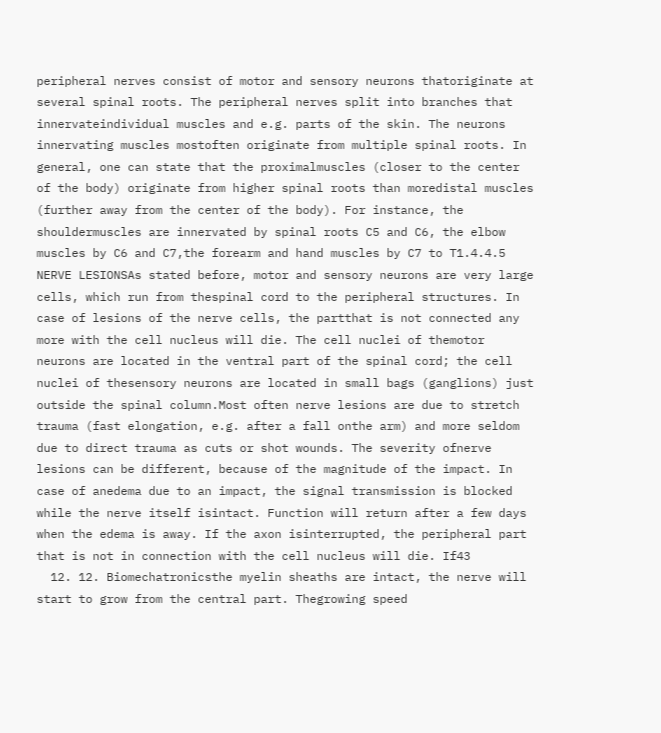peripheral nerves consist of motor and sensory neurons thatoriginate at several spinal roots. The peripheral nerves split into branches that innervateindividual muscles and e.g. parts of the skin. The neurons innervating muscles mostoften originate from multiple spinal roots. In general, one can state that the proximalmuscles (closer to the center of the body) originate from higher spinal roots than moredistal muscles (further away from the center of the body). For instance, the shouldermuscles are innervated by spinal roots C5 and C6, the elbow muscles by C6 and C7,the forearm and hand muscles by C7 to T1.4.4.5 NERVE LESIONSAs stated before, motor and sensory neurons are very large cells, which run from thespinal cord to the peripheral structures. In case of lesions of the nerve cells, the partthat is not connected any more with the cell nucleus will die. The cell nuclei of themotor neurons are located in the ventral part of the spinal cord; the cell nuclei of thesensory neurons are located in small bags (ganglions) just outside the spinal column.Most often nerve lesions are due to stretch trauma (fast elongation, e.g. after a fall onthe arm) and more seldom due to direct trauma as cuts or shot wounds. The severity ofnerve lesions can be different, because of the magnitude of the impact. In case of anedema due to an impact, the signal transmission is blocked while the nerve itself isintact. Function will return after a few days when the edema is away. If the axon isinterrupted, the peripheral part that is not in connection with the cell nucleus will die. If43
  12. 12. Biomechatronicsthe myelin sheaths are intact, the nerve will start to grow from the central part. Thegrowing speed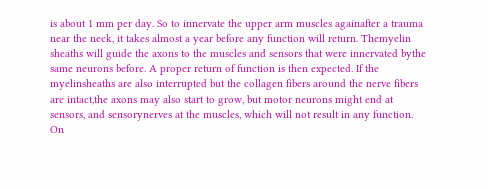is about 1 mm per day. So to innervate the upper arm muscles againafter a trauma near the neck, it takes almost a year before any function will return. Themyelin sheaths will guide the axons to the muscles and sensors that were innervated bythe same neurons before. A proper return of function is then expected. If the myelinsheaths are also interrupted but the collagen fibers around the nerve fibers are intact,the axons may also start to grow, but motor neurons might end at sensors, and sensorynerves at the muscles, which will not result in any function. On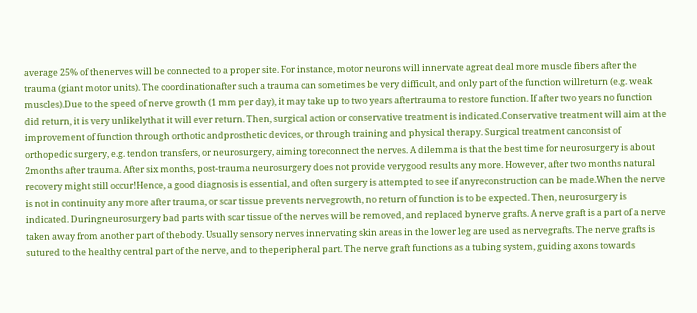average 25% of thenerves will be connected to a proper site. For instance, motor neurons will innervate agreat deal more muscle fibers after the trauma (giant motor units). The coordinationafter such a trauma can sometimes be very difficult, and only part of the function willreturn (e.g. weak muscles).Due to the speed of nerve growth (1 mm per day), it may take up to two years aftertrauma to restore function. If after two years no function did return, it is very unlikelythat it will ever return. Then, surgical action or conservative treatment is indicated.Conservative treatment will aim at the improvement of function through orthotic andprosthetic devices, or through training and physical therapy. Surgical treatment canconsist of orthopedic surgery, e.g. tendon transfers, or neurosurgery, aiming toreconnect the nerves. A dilemma is that the best time for neurosurgery is about 2months after trauma. After six months, post-trauma neurosurgery does not provide verygood results any more. However, after two months natural recovery might still occur!Hence, a good diagnosis is essential, and often surgery is attempted to see if anyreconstruction can be made.When the nerve is not in continuity any more after trauma, or scar tissue prevents nervegrowth, no return of function is to be expected. Then, neurosurgery is indicated. Duringneurosurgery bad parts with scar tissue of the nerves will be removed, and replaced bynerve grafts. A nerve graft is a part of a nerve taken away from another part of thebody. Usually sensory nerves innervating skin areas in the lower leg are used as nervegrafts. The nerve grafts is sutured to the healthy central part of the nerve, and to theperipheral part. The nerve graft functions as a tubing system, guiding axons towards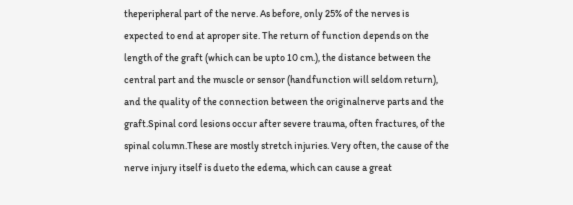theperipheral part of the nerve. As before, only 25% of the nerves is expected to end at aproper site. The return of function depends on the length of the graft (which can be upto 10 cm.), the distance between the central part and the muscle or sensor (handfunction will seldom return), and the quality of the connection between the originalnerve parts and the graft.Spinal cord lesions occur after severe trauma, often fractures, of the spinal column.These are mostly stretch injuries. Very often, the cause of the nerve injury itself is dueto the edema, which can cause a great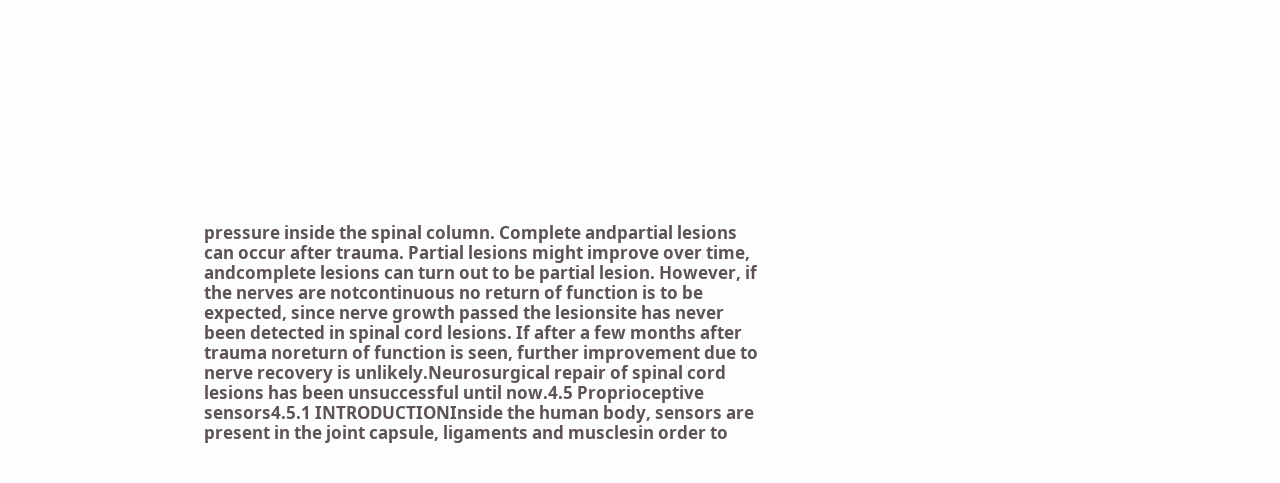pressure inside the spinal column. Complete andpartial lesions can occur after trauma. Partial lesions might improve over time, andcomplete lesions can turn out to be partial lesion. However, if the nerves are notcontinuous no return of function is to be expected, since nerve growth passed the lesionsite has never been detected in spinal cord lesions. If after a few months after trauma noreturn of function is seen, further improvement due to nerve recovery is unlikely.Neurosurgical repair of spinal cord lesions has been unsuccessful until now.4.5 Proprioceptive sensors4.5.1 INTRODUCTIONInside the human body, sensors are present in the joint capsule, ligaments and musclesin order to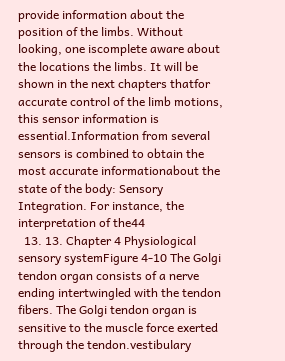provide information about the position of the limbs. Without looking, one iscomplete aware about the locations the limbs. It will be shown in the next chapters thatfor accurate control of the limb motions, this sensor information is essential.Information from several sensors is combined to obtain the most accurate informationabout the state of the body: Sensory Integration. For instance, the interpretation of the44
  13. 13. Chapter 4 Physiological sensory systemFigure 4-10 The Golgi tendon organ consists of a nerve ending intertwingled with the tendon fibers. The Golgi tendon organ is sensitive to the muscle force exerted through the tendon.vestibulary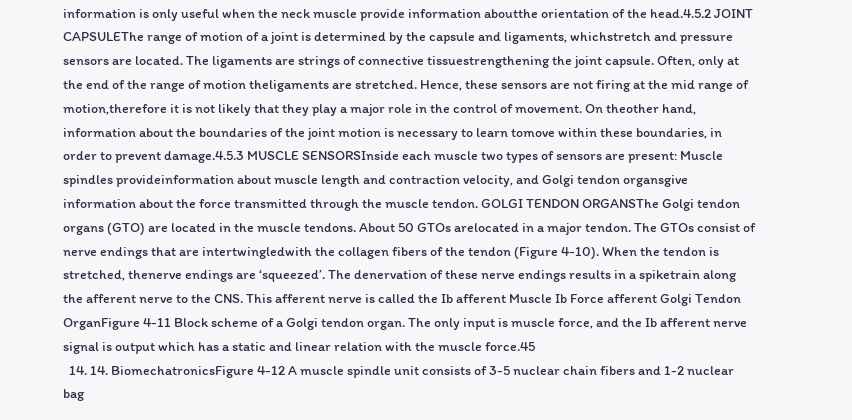information is only useful when the neck muscle provide information aboutthe orientation of the head.4.5.2 JOINT CAPSULEThe range of motion of a joint is determined by the capsule and ligaments, whichstretch and pressure sensors are located. The ligaments are strings of connective tissuestrengthening the joint capsule. Often, only at the end of the range of motion theligaments are stretched. Hence, these sensors are not firing at the mid range of motion,therefore it is not likely that they play a major role in the control of movement. On theother hand, information about the boundaries of the joint motion is necessary to learn tomove within these boundaries, in order to prevent damage.4.5.3 MUSCLE SENSORSInside each muscle two types of sensors are present: Muscle spindles provideinformation about muscle length and contraction velocity, and Golgi tendon organsgive information about the force transmitted through the muscle tendon. GOLGI TENDON ORGANSThe Golgi tendon organs (GTO) are located in the muscle tendons. About 50 GTOs arelocated in a major tendon. The GTOs consist of nerve endings that are intertwingledwith the collagen fibers of the tendon (Figure 4-10). When the tendon is stretched, thenerve endings are ‘squeezed’. The denervation of these nerve endings results in a spiketrain along the afferent nerve to the CNS. This afferent nerve is called the Ib afferent Muscle Ib Force afferent Golgi Tendon OrganFigure 4-11 Block scheme of a Golgi tendon organ. The only input is muscle force, and the Ib afferent nerve signal is output which has a static and linear relation with the muscle force.45
  14. 14. BiomechatronicsFigure 4-12 A muscle spindle unit consists of 3-5 nuclear chain fibers and 1-2 nuclear bag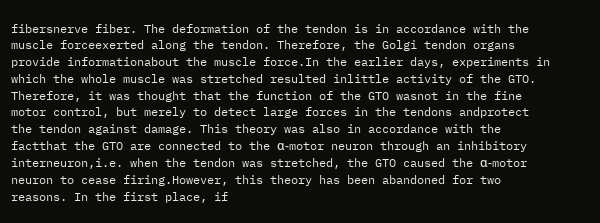fibersnerve fiber. The deformation of the tendon is in accordance with the muscle forceexerted along the tendon. Therefore, the Golgi tendon organs provide informationabout the muscle force.In the earlier days, experiments in which the whole muscle was stretched resulted inlittle activity of the GTO. Therefore, it was thought that the function of the GTO wasnot in the fine motor control, but merely to detect large forces in the tendons andprotect the tendon against damage. This theory was also in accordance with the factthat the GTO are connected to the α-motor neuron through an inhibitory interneuron,i.e. when the tendon was stretched, the GTO caused the α-motor neuron to cease firing.However, this theory has been abandoned for two reasons. In the first place, if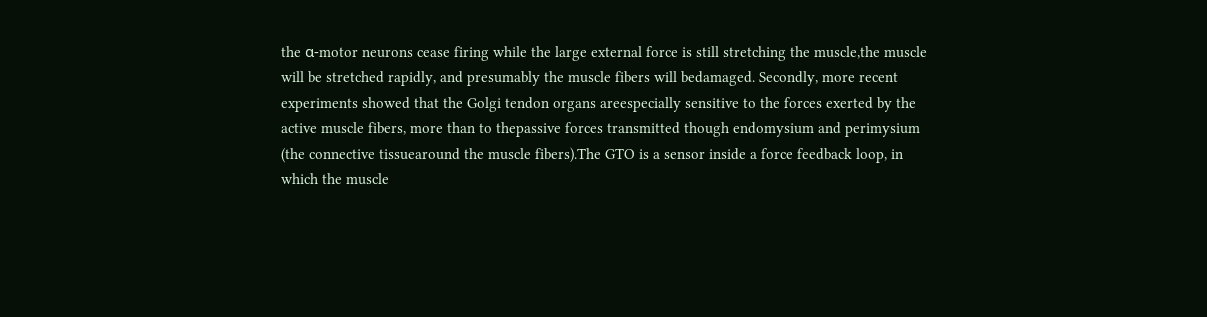the α-motor neurons cease firing while the large external force is still stretching the muscle,the muscle will be stretched rapidly, and presumably the muscle fibers will bedamaged. Secondly, more recent experiments showed that the Golgi tendon organs areespecially sensitive to the forces exerted by the active muscle fibers, more than to thepassive forces transmitted though endomysium and perimysium (the connective tissuearound the muscle fibers).The GTO is a sensor inside a force feedback loop, in which the muscle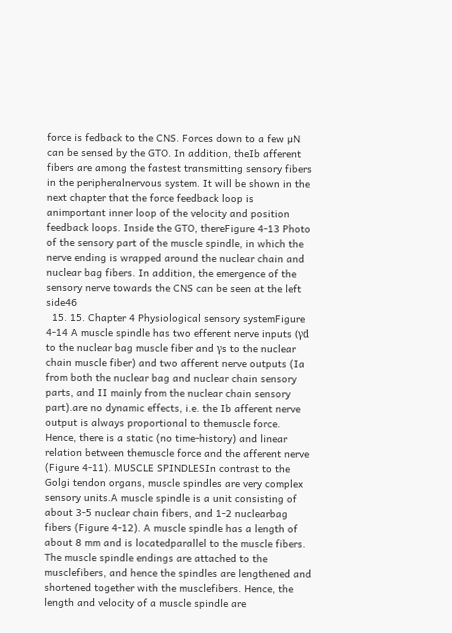force is fedback to the CNS. Forces down to a few µN can be sensed by the GTO. In addition, theIb afferent fibers are among the fastest transmitting sensory fibers in the peripheralnervous system. It will be shown in the next chapter that the force feedback loop is animportant inner loop of the velocity and position feedback loops. Inside the GTO, thereFigure 4-13 Photo of the sensory part of the muscle spindle, in which the nerve ending is wrapped around the nuclear chain and nuclear bag fibers. In addition, the emergence of the sensory nerve towards the CNS can be seen at the left side46
  15. 15. Chapter 4 Physiological sensory systemFigure 4-14 A muscle spindle has two efferent nerve inputs (γd to the nuclear bag muscle fiber and γs to the nuclear chain muscle fiber) and two afferent nerve outputs (Ia from both the nuclear bag and nuclear chain sensory parts, and II mainly from the nuclear chain sensory part).are no dynamic effects, i.e. the Ib afferent nerve output is always proportional to themuscle force. Hence, there is a static (no time-history) and linear relation between themuscle force and the afferent nerve (Figure 4-11). MUSCLE SPINDLESIn contrast to the Golgi tendon organs, muscle spindles are very complex sensory units.A muscle spindle is a unit consisting of about 3-5 nuclear chain fibers, and 1-2 nuclearbag fibers (Figure 4-12). A muscle spindle has a length of about 8 mm and is locatedparallel to the muscle fibers. The muscle spindle endings are attached to the musclefibers, and hence the spindles are lengthened and shortened together with the musclefibers. Hence, the length and velocity of a muscle spindle are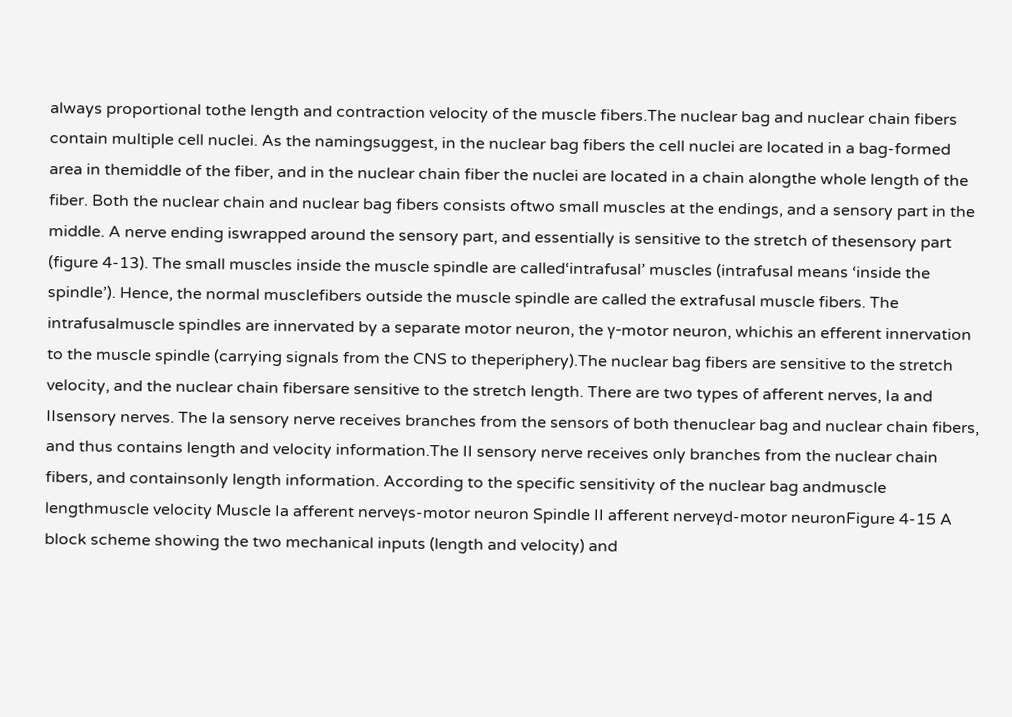always proportional tothe length and contraction velocity of the muscle fibers.The nuclear bag and nuclear chain fibers contain multiple cell nuclei. As the namingsuggest, in the nuclear bag fibers the cell nuclei are located in a bag-formed area in themiddle of the fiber, and in the nuclear chain fiber the nuclei are located in a chain alongthe whole length of the fiber. Both the nuclear chain and nuclear bag fibers consists oftwo small muscles at the endings, and a sensory part in the middle. A nerve ending iswrapped around the sensory part, and essentially is sensitive to the stretch of thesensory part (figure 4-13). The small muscles inside the muscle spindle are called‘intrafusal’ muscles (intrafusal means ‘inside the spindle’). Hence, the normal musclefibers outside the muscle spindle are called the extrafusal muscle fibers. The intrafusalmuscle spindles are innervated by a separate motor neuron, the γ-motor neuron, whichis an efferent innervation to the muscle spindle (carrying signals from the CNS to theperiphery).The nuclear bag fibers are sensitive to the stretch velocity, and the nuclear chain fibersare sensitive to the stretch length. There are two types of afferent nerves, Ia and IIsensory nerves. The Ia sensory nerve receives branches from the sensors of both thenuclear bag and nuclear chain fibers, and thus contains length and velocity information.The II sensory nerve receives only branches from the nuclear chain fibers, and containsonly length information. According to the specific sensitivity of the nuclear bag andmuscle lengthmuscle velocity Muscle Ia afferent nerveγs-motor neuron Spindle II afferent nerveγd-motor neuronFigure 4-15 A block scheme showing the two mechanical inputs (length and velocity) and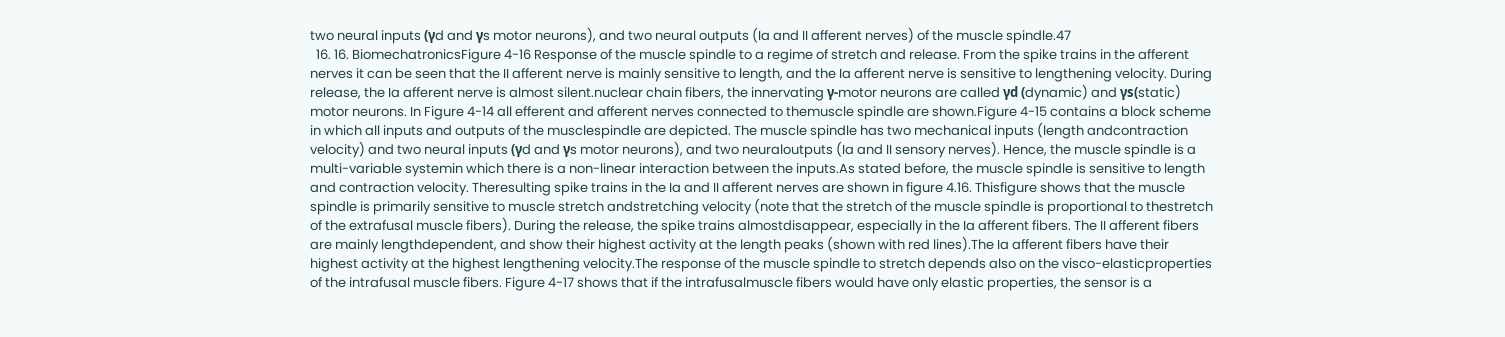two neural inputs (γd and γs motor neurons), and two neural outputs (Ia and II afferent nerves) of the muscle spindle.47
  16. 16. BiomechatronicsFigure 4-16 Response of the muscle spindle to a regime of stretch and release. From the spike trains in the afferent nerves it can be seen that the II afferent nerve is mainly sensitive to length, and the Ia afferent nerve is sensitive to lengthening velocity. During release, the Ia afferent nerve is almost silent.nuclear chain fibers, the innervating γ-motor neurons are called γd (dynamic) and γs(static) motor neurons. In Figure 4-14 all efferent and afferent nerves connected to themuscle spindle are shown.Figure 4-15 contains a block scheme in which all inputs and outputs of the musclespindle are depicted. The muscle spindle has two mechanical inputs (length andcontraction velocity) and two neural inputs (γd and γs motor neurons), and two neuraloutputs (Ia and II sensory nerves). Hence, the muscle spindle is a multi-variable systemin which there is a non-linear interaction between the inputs.As stated before, the muscle spindle is sensitive to length and contraction velocity. Theresulting spike trains in the Ia and II afferent nerves are shown in figure 4.16. Thisfigure shows that the muscle spindle is primarily sensitive to muscle stretch andstretching velocity (note that the stretch of the muscle spindle is proportional to thestretch of the extrafusal muscle fibers). During the release, the spike trains almostdisappear, especially in the Ia afferent fibers. The II afferent fibers are mainly lengthdependent, and show their highest activity at the length peaks (shown with red lines).The Ia afferent fibers have their highest activity at the highest lengthening velocity.The response of the muscle spindle to stretch depends also on the visco-elasticproperties of the intrafusal muscle fibers. Figure 4-17 shows that if the intrafusalmuscle fibers would have only elastic properties, the sensor is a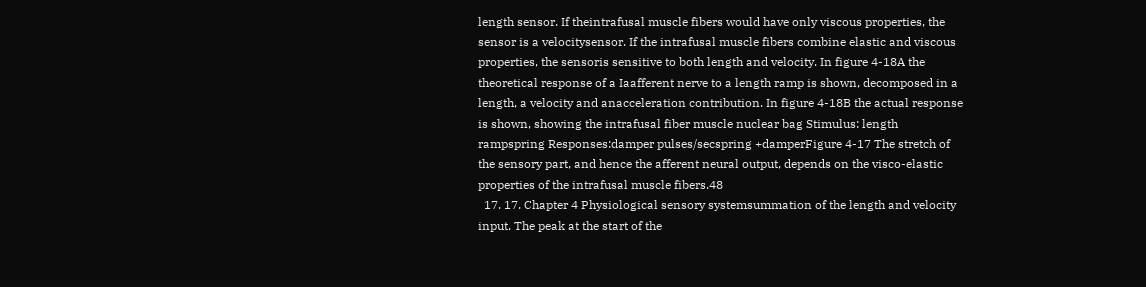length sensor. If theintrafusal muscle fibers would have only viscous properties, the sensor is a velocitysensor. If the intrafusal muscle fibers combine elastic and viscous properties, the sensoris sensitive to both length and velocity. In figure 4-18A the theoretical response of a Iaafferent nerve to a length ramp is shown, decomposed in a length, a velocity and anacceleration contribution. In figure 4-18B the actual response is shown, showing the intrafusal fiber muscle nuclear bag Stimulus: length rampspring Responses:damper pulses/secspring +damperFigure 4-17 The stretch of the sensory part, and hence the afferent neural output, depends on the visco-elastic properties of the intrafusal muscle fibers.48
  17. 17. Chapter 4 Physiological sensory systemsummation of the length and velocity input. The peak at the start of the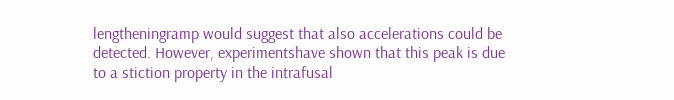lengtheningramp would suggest that also accelerations could be detected. However, experimentshave shown that this peak is due to a stiction property in the intrafusal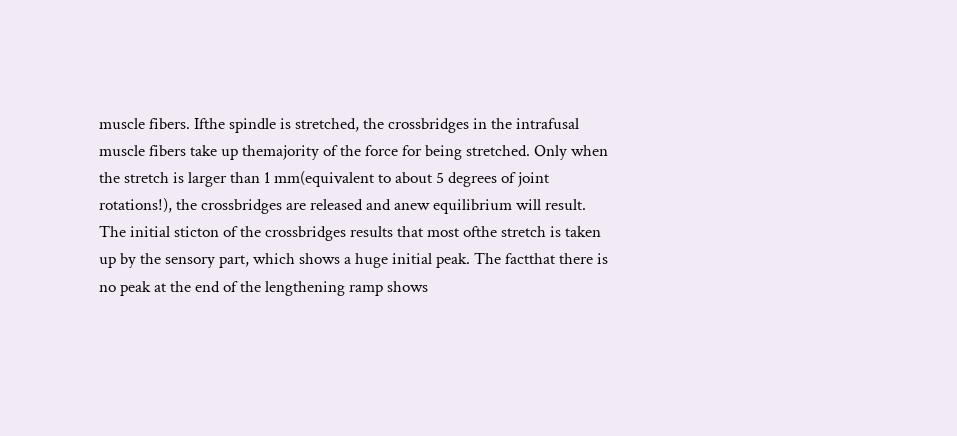muscle fibers. Ifthe spindle is stretched, the crossbridges in the intrafusal muscle fibers take up themajority of the force for being stretched. Only when the stretch is larger than 1 mm(equivalent to about 5 degrees of joint rotations!), the crossbridges are released and anew equilibrium will result. The initial sticton of the crossbridges results that most ofthe stretch is taken up by the sensory part, which shows a huge initial peak. The factthat there is no peak at the end of the lengthening ramp shows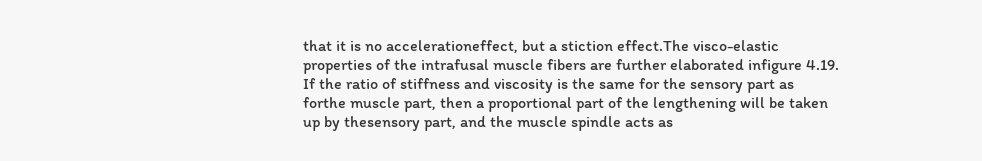that it is no accelerationeffect, but a stiction effect.The visco-elastic properties of the intrafusal muscle fibers are further elaborated infigure 4.19. If the ratio of stiffness and viscosity is the same for the sensory part as forthe muscle part, then a proportional part of the lengthening will be taken up by thesensory part, and the muscle spindle acts as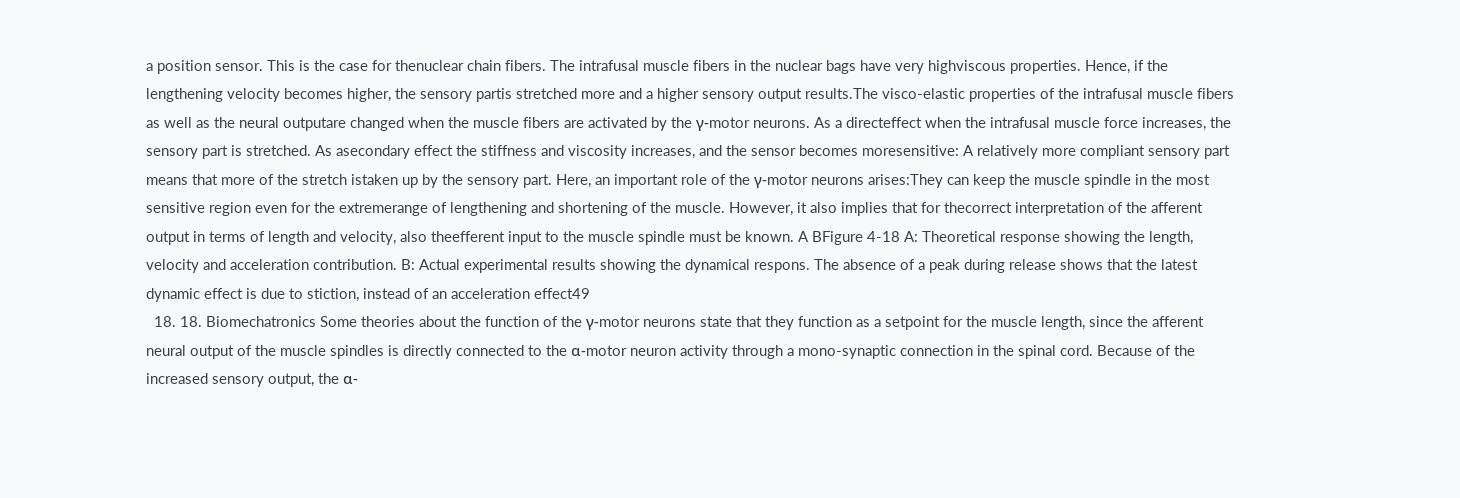a position sensor. This is the case for thenuclear chain fibers. The intrafusal muscle fibers in the nuclear bags have very highviscous properties. Hence, if the lengthening velocity becomes higher, the sensory partis stretched more and a higher sensory output results.The visco-elastic properties of the intrafusal muscle fibers as well as the neural outputare changed when the muscle fibers are activated by the γ-motor neurons. As a directeffect when the intrafusal muscle force increases, the sensory part is stretched. As asecondary effect the stiffness and viscosity increases, and the sensor becomes moresensitive: A relatively more compliant sensory part means that more of the stretch istaken up by the sensory part. Here, an important role of the γ-motor neurons arises:They can keep the muscle spindle in the most sensitive region even for the extremerange of lengthening and shortening of the muscle. However, it also implies that for thecorrect interpretation of the afferent output in terms of length and velocity, also theefferent input to the muscle spindle must be known. A BFigure 4-18 A: Theoretical response showing the length, velocity and acceleration contribution. B: Actual experimental results showing the dynamical respons. The absence of a peak during release shows that the latest dynamic effect is due to stiction, instead of an acceleration effect49
  18. 18. Biomechatronics Some theories about the function of the γ-motor neurons state that they function as a setpoint for the muscle length, since the afferent neural output of the muscle spindles is directly connected to the α-motor neuron activity through a mono-synaptic connection in the spinal cord. Because of the increased sensory output, the α-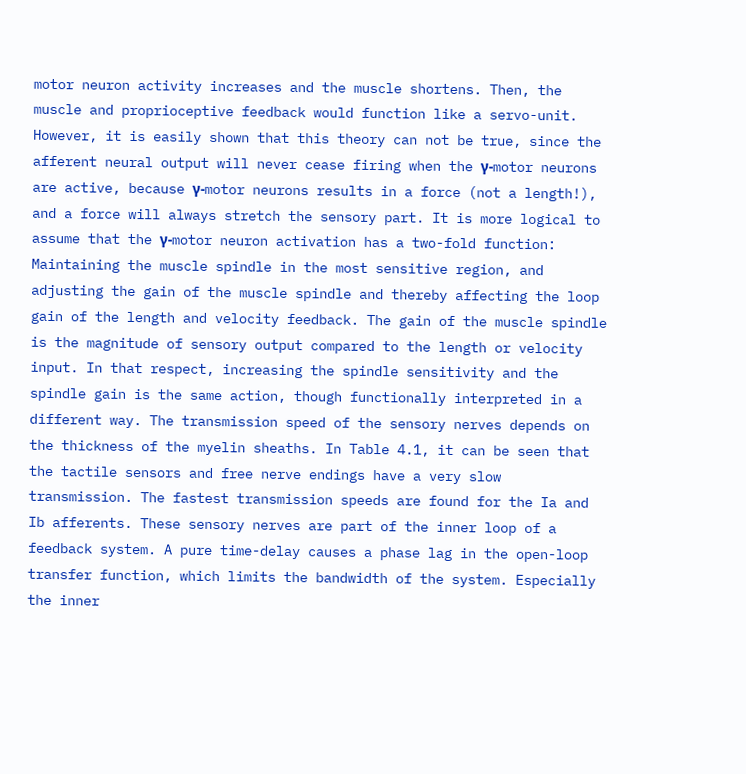motor neuron activity increases and the muscle shortens. Then, the muscle and proprioceptive feedback would function like a servo-unit. However, it is easily shown that this theory can not be true, since the afferent neural output will never cease firing when the γ-motor neurons are active, because γ-motor neurons results in a force (not a length!), and a force will always stretch the sensory part. It is more logical to assume that the γ-motor neuron activation has a two-fold function: Maintaining the muscle spindle in the most sensitive region, and adjusting the gain of the muscle spindle and thereby affecting the loop gain of the length and velocity feedback. The gain of the muscle spindle is the magnitude of sensory output compared to the length or velocity input. In that respect, increasing the spindle sensitivity and the spindle gain is the same action, though functionally interpreted in a different way. The transmission speed of the sensory nerves depends on the thickness of the myelin sheaths. In Table 4.1, it can be seen that the tactile sensors and free nerve endings have a very slow transmission. The fastest transmission speeds are found for the Ia and Ib afferents. These sensory nerves are part of the inner loop of a feedback system. A pure time-delay causes a phase lag in the open-loop transfer function, which limits the bandwidth of the system. Especially the inner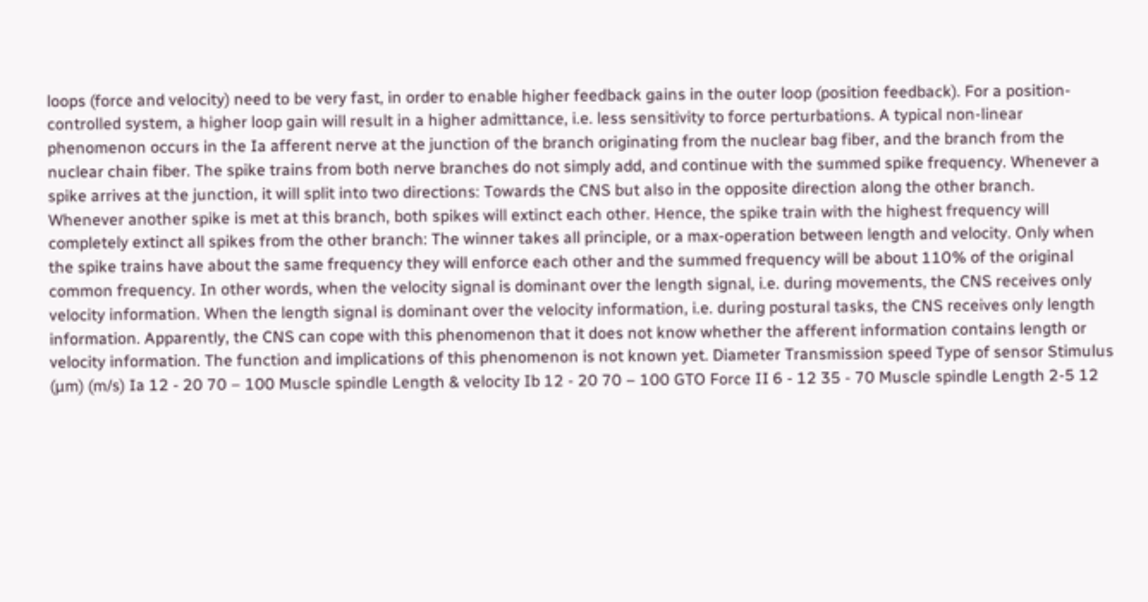loops (force and velocity) need to be very fast, in order to enable higher feedback gains in the outer loop (position feedback). For a position-controlled system, a higher loop gain will result in a higher admittance, i.e. less sensitivity to force perturbations. A typical non-linear phenomenon occurs in the Ia afferent nerve at the junction of the branch originating from the nuclear bag fiber, and the branch from the nuclear chain fiber. The spike trains from both nerve branches do not simply add, and continue with the summed spike frequency. Whenever a spike arrives at the junction, it will split into two directions: Towards the CNS but also in the opposite direction along the other branch. Whenever another spike is met at this branch, both spikes will extinct each other. Hence, the spike train with the highest frequency will completely extinct all spikes from the other branch: The winner takes all principle, or a max-operation between length and velocity. Only when the spike trains have about the same frequency they will enforce each other and the summed frequency will be about 110% of the original common frequency. In other words, when the velocity signal is dominant over the length signal, i.e. during movements, the CNS receives only velocity information. When the length signal is dominant over the velocity information, i.e. during postural tasks, the CNS receives only length information. Apparently, the CNS can cope with this phenomenon that it does not know whether the afferent information contains length or velocity information. The function and implications of this phenomenon is not known yet. Diameter Transmission speed Type of sensor Stimulus (µm) (m/s) Ia 12 - 20 70 – 100 Muscle spindle Length & velocity Ib 12 - 20 70 – 100 GTO Force II 6 - 12 35 - 70 Muscle spindle Length 2-5 12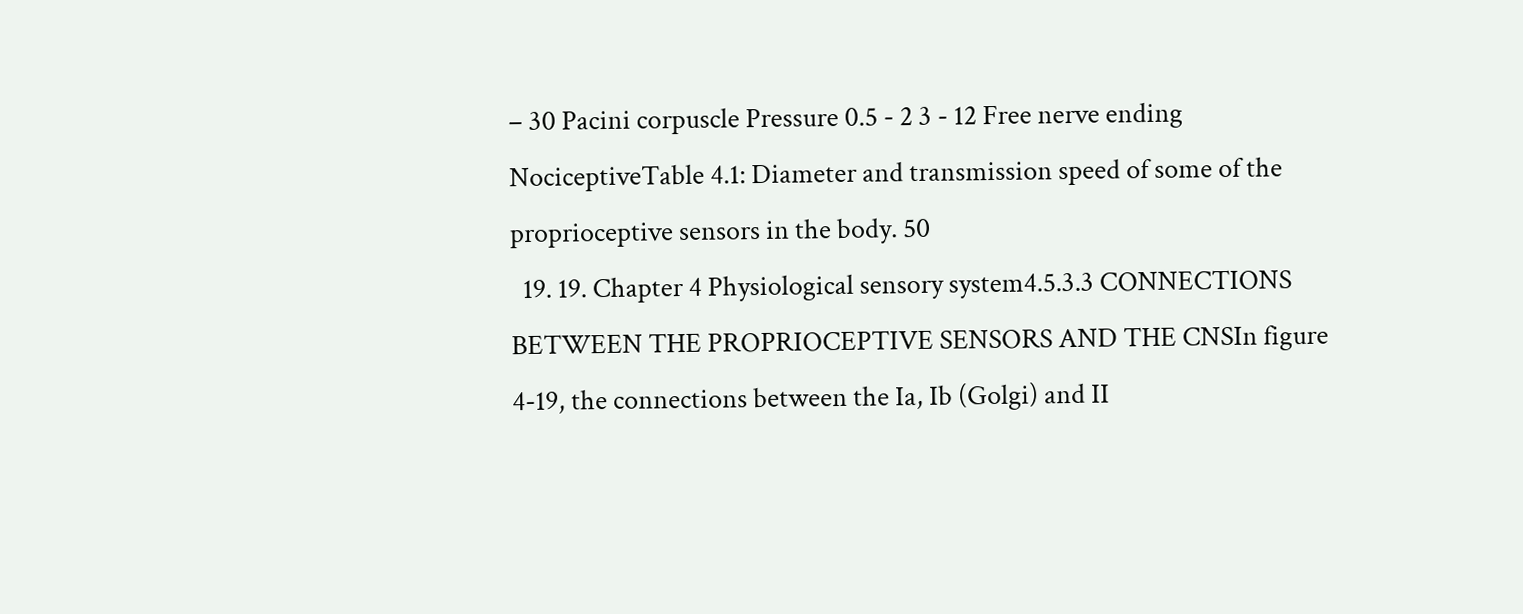– 30 Pacini corpuscle Pressure 0.5 - 2 3 - 12 Free nerve ending NociceptiveTable 4.1: Diameter and transmission speed of some of the proprioceptive sensors in the body. 50
  19. 19. Chapter 4 Physiological sensory system4.5.3.3 CONNECTIONS BETWEEN THE PROPRIOCEPTIVE SENSORS AND THE CNSIn figure 4-19, the connections between the Ia, Ib (Golgi) and II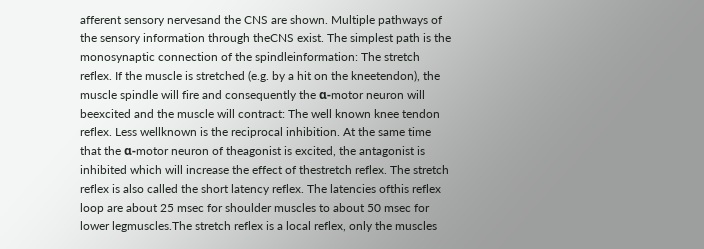afferent sensory nervesand the CNS are shown. Multiple pathways of the sensory information through theCNS exist. The simplest path is the monosynaptic connection of the spindleinformation: The stretch reflex. If the muscle is stretched (e.g. by a hit on the kneetendon), the muscle spindle will fire and consequently the α-motor neuron will beexcited and the muscle will contract: The well known knee tendon reflex. Less wellknown is the reciprocal inhibition. At the same time that the α-motor neuron of theagonist is excited, the antagonist is inhibited which will increase the effect of thestretch reflex. The stretch reflex is also called the short latency reflex. The latencies ofthis reflex loop are about 25 msec for shoulder muscles to about 50 msec for lower legmuscles.The stretch reflex is a local reflex, only the muscles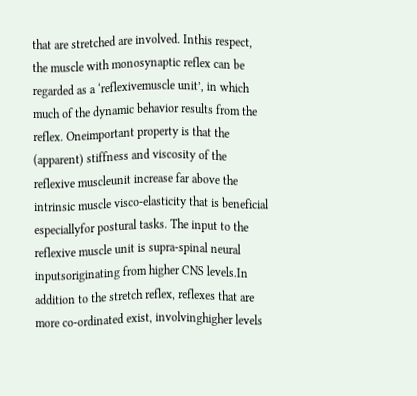that are stretched are involved. Inthis respect, the muscle with monosynaptic reflex can be regarded as a ‘reflexivemuscle unit’, in which much of the dynamic behavior results from the reflex. Oneimportant property is that the (apparent) stiffness and viscosity of the reflexive muscleunit increase far above the intrinsic muscle visco-elasticity that is beneficial especiallyfor postural tasks. The input to the reflexive muscle unit is supra-spinal neural inputsoriginating from higher CNS levels.In addition to the stretch reflex, reflexes that are more co-ordinated exist, involvinghigher levels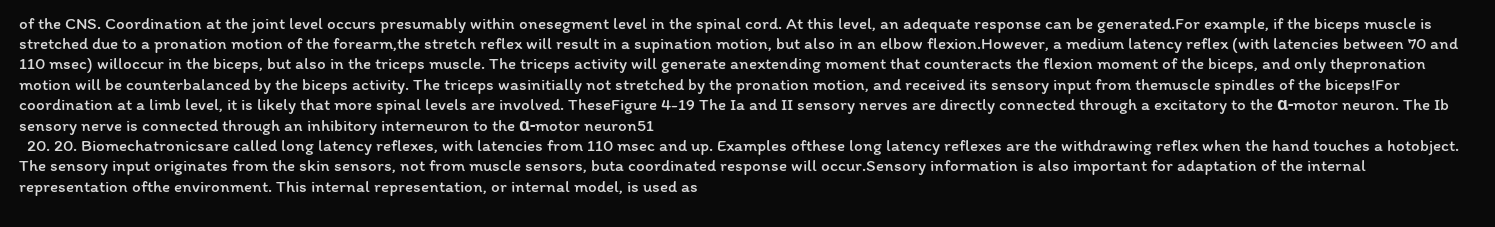of the CNS. Coordination at the joint level occurs presumably within onesegment level in the spinal cord. At this level, an adequate response can be generated.For example, if the biceps muscle is stretched due to a pronation motion of the forearm,the stretch reflex will result in a supination motion, but also in an elbow flexion.However, a medium latency reflex (with latencies between 70 and 110 msec) willoccur in the biceps, but also in the triceps muscle. The triceps activity will generate anextending moment that counteracts the flexion moment of the biceps, and only thepronation motion will be counterbalanced by the biceps activity. The triceps wasinitially not stretched by the pronation motion, and received its sensory input from themuscle spindles of the biceps!For coordination at a limb level, it is likely that more spinal levels are involved. TheseFigure 4-19 The Ia and II sensory nerves are directly connected through a excitatory to the α-motor neuron. The Ib sensory nerve is connected through an inhibitory interneuron to the α-motor neuron51
  20. 20. Biomechatronicsare called long latency reflexes, with latencies from 110 msec and up. Examples ofthese long latency reflexes are the withdrawing reflex when the hand touches a hotobject. The sensory input originates from the skin sensors, not from muscle sensors, buta coordinated response will occur.Sensory information is also important for adaptation of the internal representation ofthe environment. This internal representation, or internal model, is used as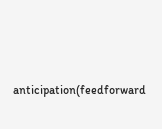anticipation(feedforward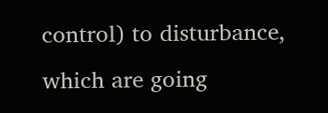control) to disturbance, which are going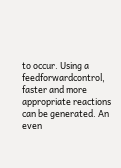to occur. Using a feedforwardcontrol, faster and more appropriate reactions can be generated. An even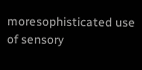moresophisticated use of sensory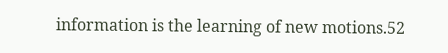information is the learning of new motions.52